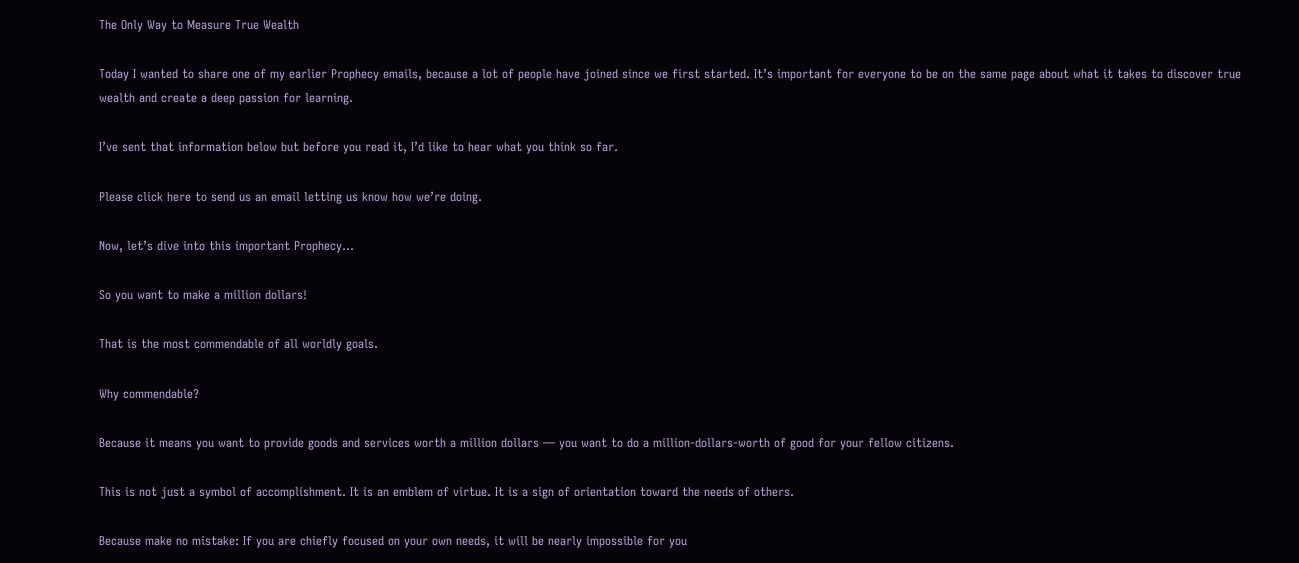The Only Way to Measure True Wealth

Today I wanted to share one of my earlier Prophecy emails, because a lot of people have joined since we first started. It’s important for everyone to be on the same page about what it takes to discover true wealth and create a deep passion for learning.

I’ve sent that information below but before you read it, I’d like to hear what you think so far.

Please click here to send us an email letting us know how we’re doing.

Now, let’s dive into this important Prophecy…

So you want to make a million dollars!

That is the most commendable of all worldly goals.

Why commendable?

Because it means you want to provide goods and services worth a million dollars — you want to do a million-dollars-worth of good for your fellow citizens.

This is not just a symbol of accomplishment. It is an emblem of virtue. It is a sign of orientation toward the needs of others.

Because make no mistake: If you are chiefly focused on your own needs, it will be nearly impossible for you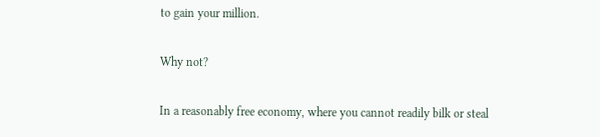to gain your million.

Why not?

In a reasonably free economy, where you cannot readily bilk or steal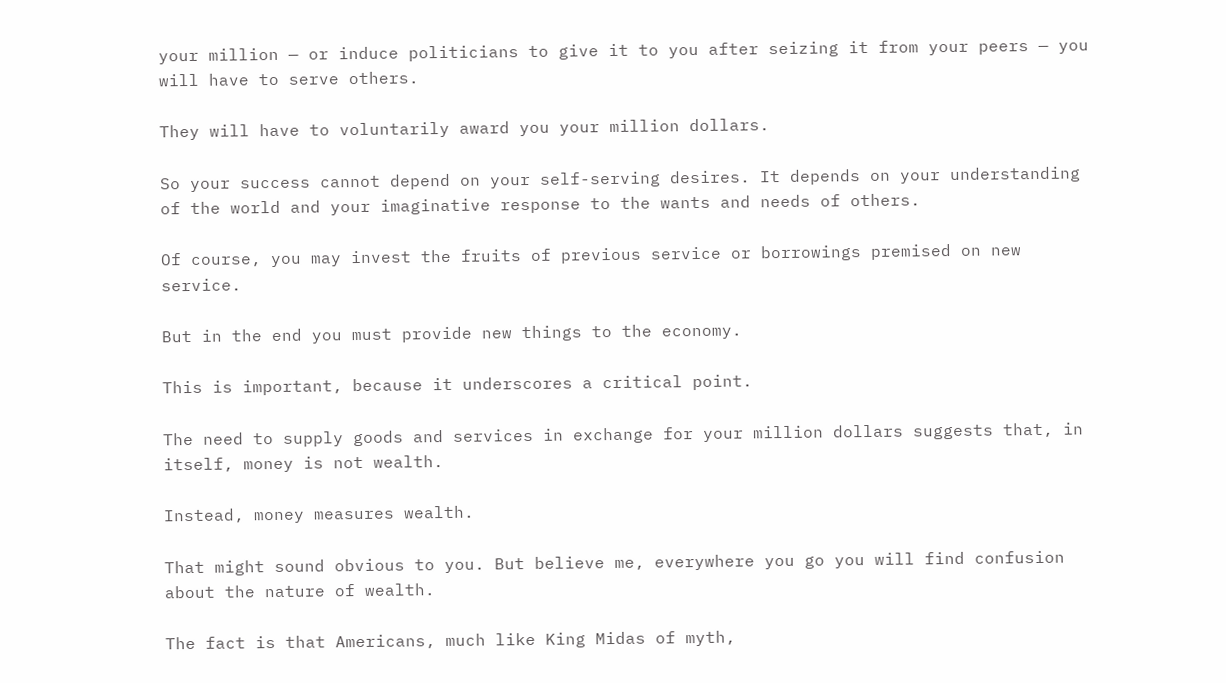your million — or induce politicians to give it to you after seizing it from your peers — you will have to serve others.

They will have to voluntarily award you your million dollars.

So your success cannot depend on your self-serving desires. It depends on your understanding of the world and your imaginative response to the wants and needs of others.

Of course, you may invest the fruits of previous service or borrowings premised on new service.

But in the end you must provide new things to the economy.

This is important, because it underscores a critical point.

The need to supply goods and services in exchange for your million dollars suggests that, in itself, money is not wealth.

Instead, money measures wealth.

That might sound obvious to you. But believe me, everywhere you go you will find confusion about the nature of wealth.

The fact is that Americans, much like King Midas of myth,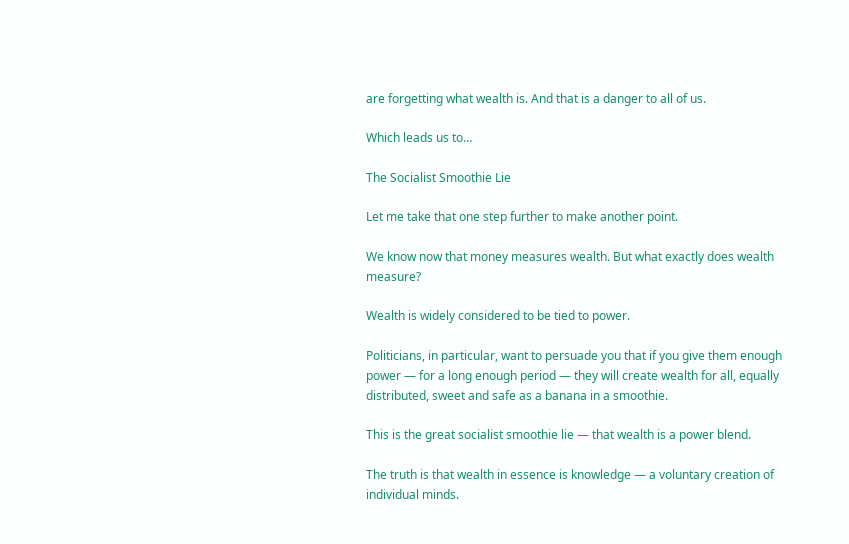are forgetting what wealth is. And that is a danger to all of us.

Which leads us to…

The Socialist Smoothie Lie

Let me take that one step further to make another point.

We know now that money measures wealth. But what exactly does wealth measure?

Wealth is widely considered to be tied to power.

Politicians, in particular, want to persuade you that if you give them enough power — for a long enough period — they will create wealth for all, equally distributed, sweet and safe as a banana in a smoothie.

This is the great socialist smoothie lie — that wealth is a power blend.

The truth is that wealth in essence is knowledge — a voluntary creation of individual minds.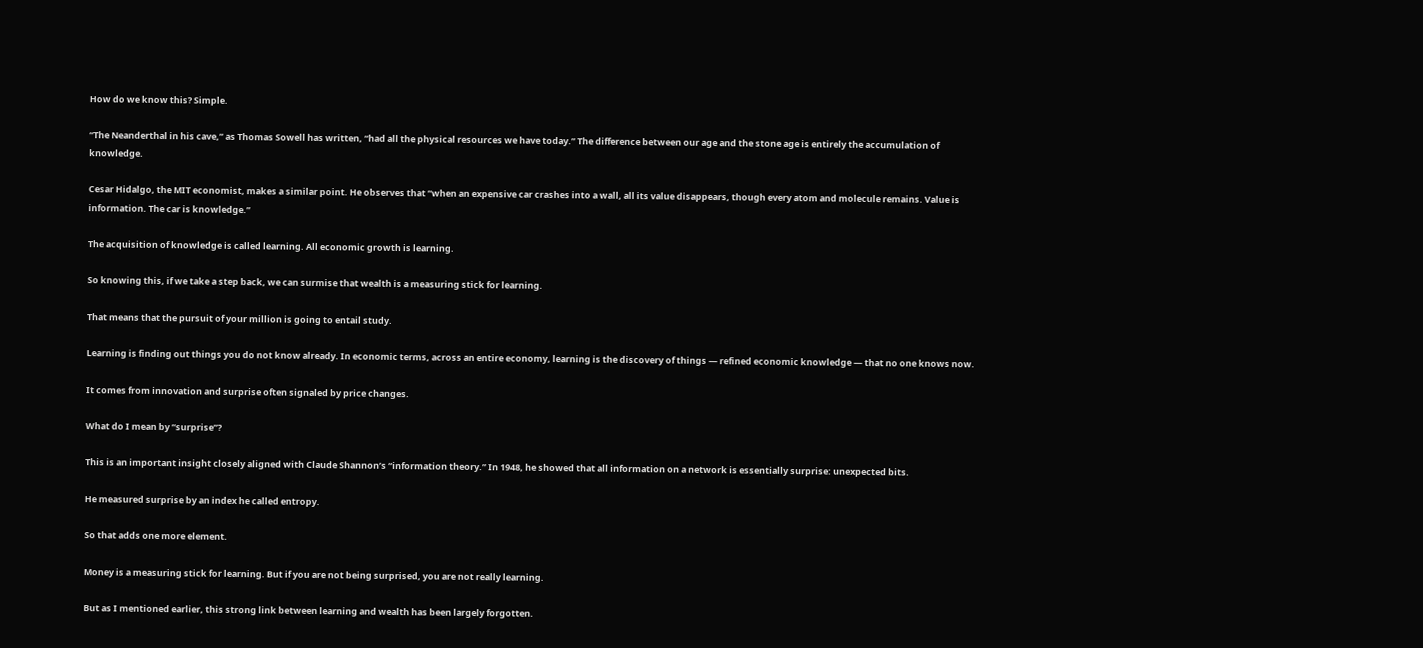How do we know this? Simple.

“The Neanderthal in his cave,” as Thomas Sowell has written, “had all the physical resources we have today.” The difference between our age and the stone age is entirely the accumulation of knowledge.

Cesar Hidalgo, the MIT economist, makes a similar point. He observes that “when an expensive car crashes into a wall, all its value disappears, though every atom and molecule remains. Value is information. The car is knowledge.”

The acquisition of knowledge is called learning. All economic growth is learning.

So knowing this, if we take a step back, we can surmise that wealth is a measuring stick for learning.

That means that the pursuit of your million is going to entail study.

Learning is finding out things you do not know already. In economic terms, across an entire economy, learning is the discovery of things — refined economic knowledge — that no one knows now.

It comes from innovation and surprise often signaled by price changes.

What do I mean by “surprise”?

This is an important insight closely aligned with Claude Shannon’s “information theory.” In 1948, he showed that all information on a network is essentially surprise: unexpected bits.

He measured surprise by an index he called entropy.

So that adds one more element.

Money is a measuring stick for learning. But if you are not being surprised, you are not really learning.

But as I mentioned earlier, this strong link between learning and wealth has been largely forgotten.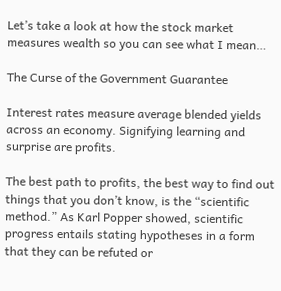Let’s take a look at how the stock market measures wealth so you can see what I mean…

The Curse of the Government Guarantee

Interest rates measure average blended yields across an economy. Signifying learning and surprise are profits.

The best path to profits, the best way to find out things that you don’t know, is the “scientific method.” As Karl Popper showed, scientific progress entails stating hypotheses in a form that they can be refuted or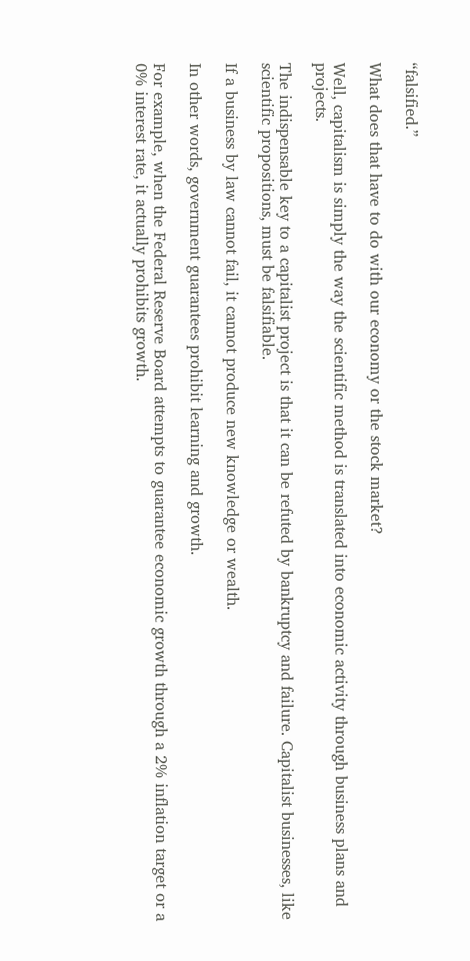“falsified.”

What does that have to do with our economy or the stock market?

Well, capitalism is simply the way the scientific method is translated into economic activity through business plans and projects.

The indispensable key to a capitalist project is that it can be refuted by bankruptcy and failure. Capitalist businesses, like scientific propositions, must be falsifiable.

If a business by law cannot fail, it cannot produce new knowledge or wealth.

In other words, government guarantees prohibit learning and growth.

For example, when the Federal Reserve Board attempts to guarantee economic growth through a 2% inflation target or a 0% interest rate, it actually prohibits growth.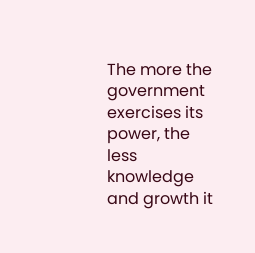The more the government exercises its power, the less knowledge and growth it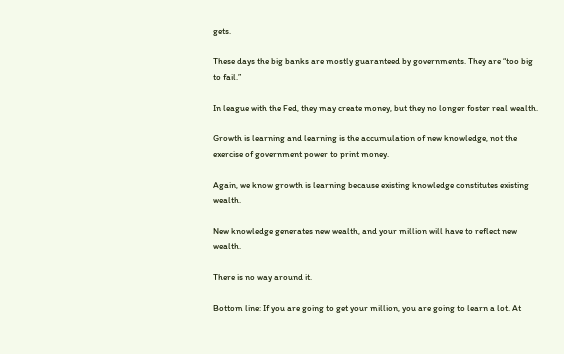gets.

These days the big banks are mostly guaranteed by governments. They are “too big to fail.”

In league with the Fed, they may create money, but they no longer foster real wealth.

Growth is learning and learning is the accumulation of new knowledge, not the exercise of government power to print money.

Again, we know growth is learning because existing knowledge constitutes existing wealth.

New knowledge generates new wealth, and your million will have to reflect new wealth.

There is no way around it.

Bottom line: If you are going to get your million, you are going to learn a lot. At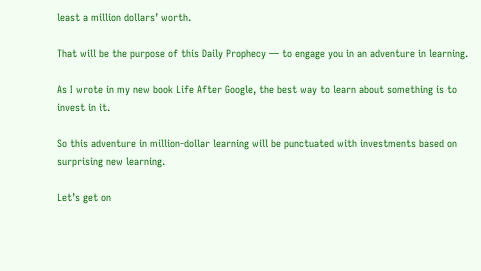least a million dollars’ worth.

That will be the purpose of this Daily Prophecy — to engage you in an adventure in learning.

As I wrote in my new book Life After Google, the best way to learn about something is to invest in it.

So this adventure in million-dollar learning will be punctuated with investments based on surprising new learning.

Let’s get on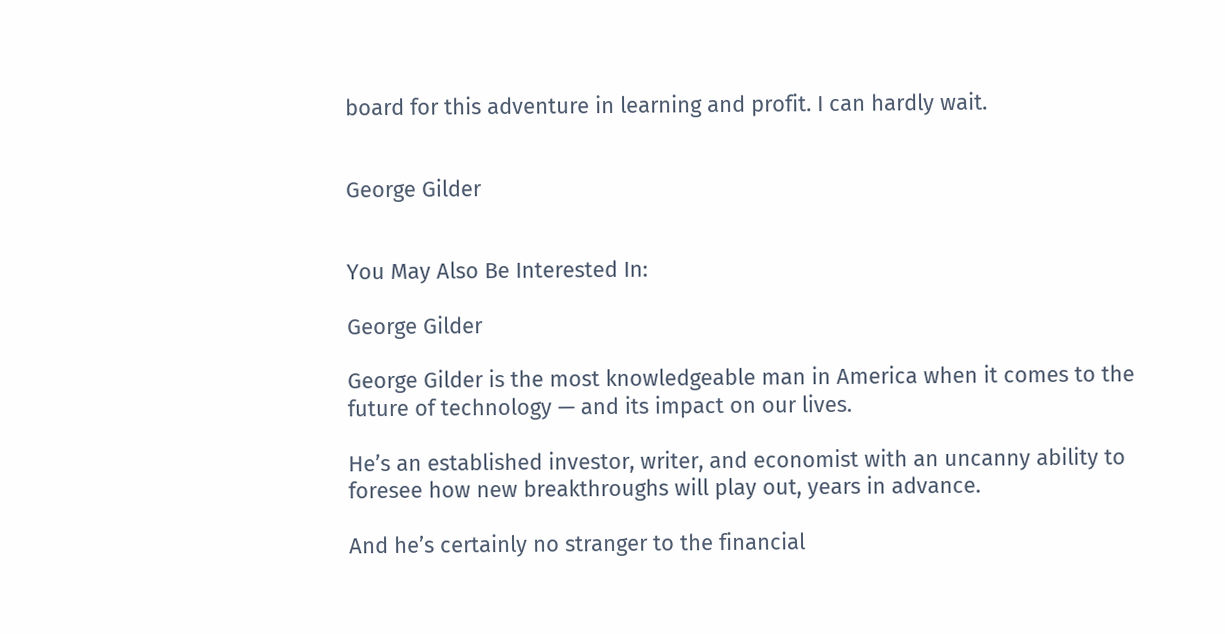board for this adventure in learning and profit. I can hardly wait.


George Gilder


You May Also Be Interested In:

George Gilder

George Gilder is the most knowledgeable man in America when it comes to the future of technology — and its impact on our lives.

He’s an established investor, writer, and economist with an uncanny ability to foresee how new breakthroughs will play out, years in advance.

And he’s certainly no stranger to the financial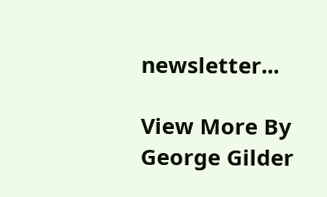newsletter...

View More By George Gilder